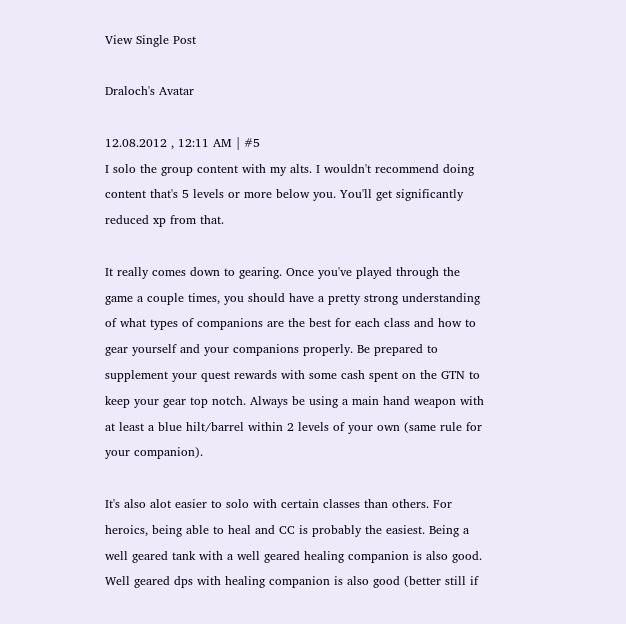View Single Post

Draloch's Avatar

12.08.2012 , 12:11 AM | #5
I solo the group content with my alts. I wouldn't recommend doing content that's 5 levels or more below you. You'll get significantly reduced xp from that.

It really comes down to gearing. Once you've played through the game a couple times, you should have a pretty strong understanding of what types of companions are the best for each class and how to gear yourself and your companions properly. Be prepared to supplement your quest rewards with some cash spent on the GTN to keep your gear top notch. Always be using a main hand weapon with at least a blue hilt/barrel within 2 levels of your own (same rule for your companion).

It's also alot easier to solo with certain classes than others. For heroics, being able to heal and CC is probably the easiest. Being a well geared tank with a well geared healing companion is also good. Well geared dps with healing companion is also good (better still if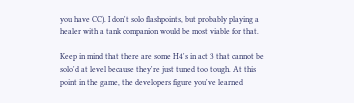you have CC). I don't solo flashpoints, but probably playing a healer with a tank companion would be most viable for that.

Keep in mind that there are some H4's in act 3 that cannot be solo'd at level because they're just tuned too tough. At this point in the game, the developers figure you've learned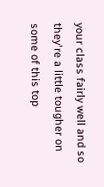your class fairly well and so they're a little tougher on some of this top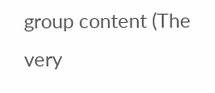group content (The very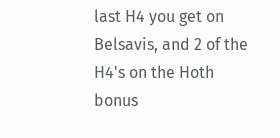last H4 you get on Belsavis, and 2 of the H4's on the Hoth bonus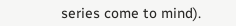series come to mind).